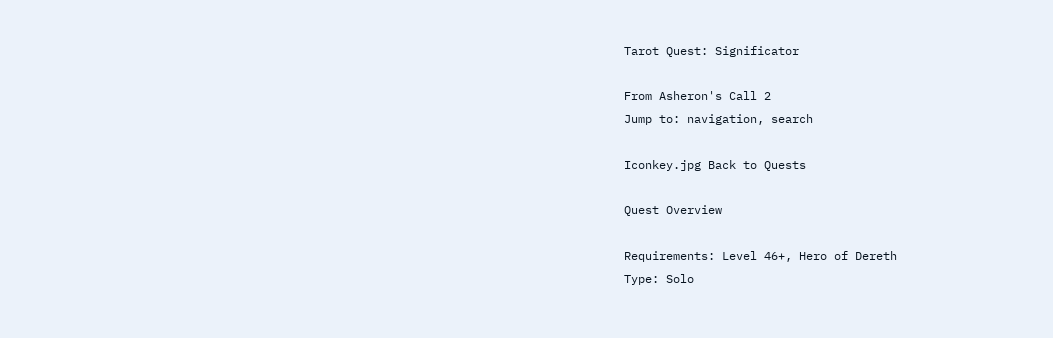Tarot Quest: Significator

From Asheron's Call 2
Jump to: navigation, search

Iconkey.jpg Back to Quests

Quest Overview

Requirements: Level 46+, Hero of Dereth
Type: Solo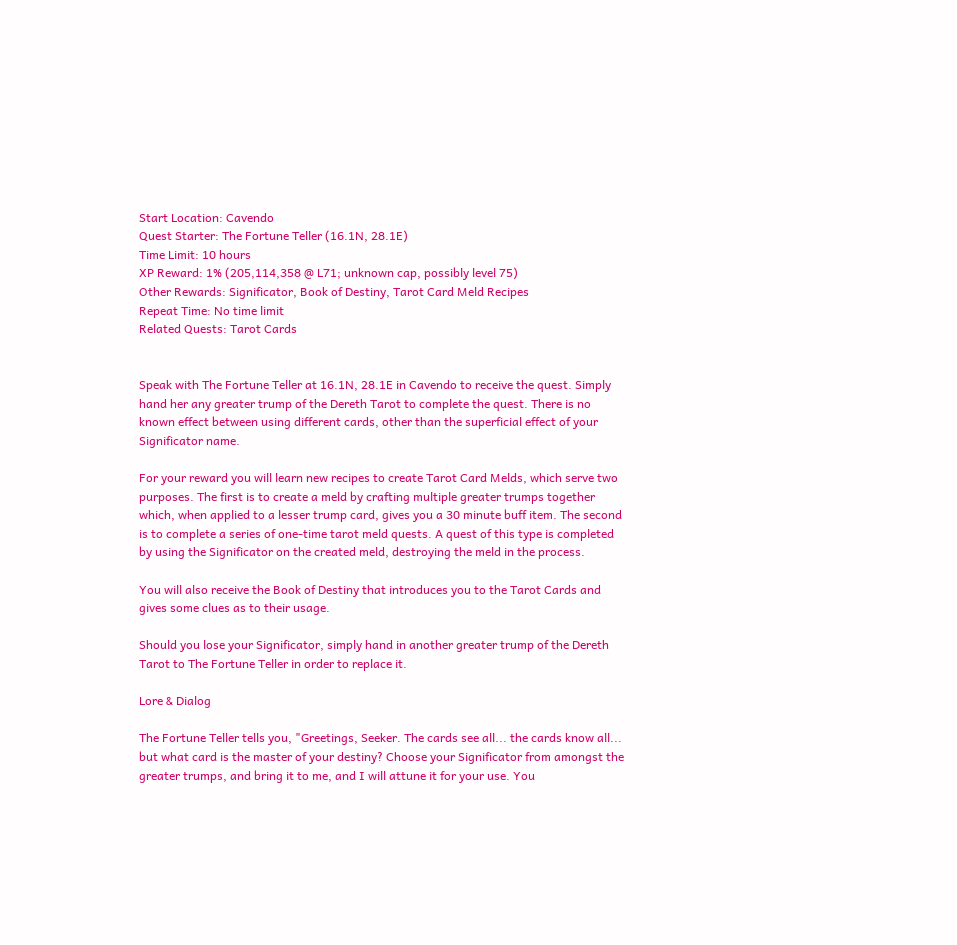Start Location: Cavendo
Quest Starter: The Fortune Teller (16.1N, 28.1E)
Time Limit: 10 hours
XP Reward: 1% (205,114,358 @ L71; unknown cap, possibly level 75)
Other Rewards: Significator, Book of Destiny, Tarot Card Meld Recipes
Repeat Time: No time limit
Related Quests: Tarot Cards


Speak with The Fortune Teller at 16.1N, 28.1E in Cavendo to receive the quest. Simply hand her any greater trump of the Dereth Tarot to complete the quest. There is no known effect between using different cards, other than the superficial effect of your Significator name.

For your reward you will learn new recipes to create Tarot Card Melds, which serve two purposes. The first is to create a meld by crafting multiple greater trumps together which, when applied to a lesser trump card, gives you a 30 minute buff item. The second is to complete a series of one-time tarot meld quests. A quest of this type is completed by using the Significator on the created meld, destroying the meld in the process.

You will also receive the Book of Destiny that introduces you to the Tarot Cards and gives some clues as to their usage.

Should you lose your Significator, simply hand in another greater trump of the Dereth Tarot to The Fortune Teller in order to replace it.

Lore & Dialog

The Fortune Teller tells you, "Greetings, Seeker. The cards see all... the cards know all... but what card is the master of your destiny? Choose your Significator from amongst the greater trumps, and bring it to me, and I will attune it for your use. You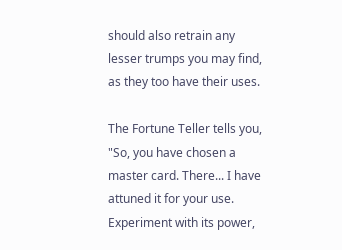should also retrain any lesser trumps you may find, as they too have their uses.

The Fortune Teller tells you, "So, you have chosen a master card. There... I have attuned it for your use. Experiment with its power,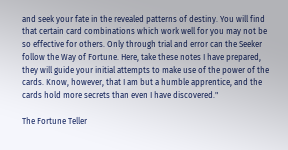and seek your fate in the revealed patterns of destiny. You will find that certain card combinations which work well for you may not be so effective for others. Only through trial and error can the Seeker follow the Way of Fortune. Here, take these notes I have prepared, they will guide your initial attempts to make use of the power of the cards. Know, however, that I am but a humble apprentice, and the cards hold more secrets than even I have discovered."

The Fortune Teller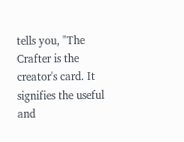tells you, "The Crafter is the creator's card. It signifies the useful and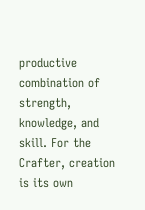productive combination of strength, knowledge, and skill. For the Crafter, creation is its own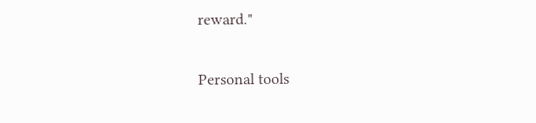reward."

Personal tools